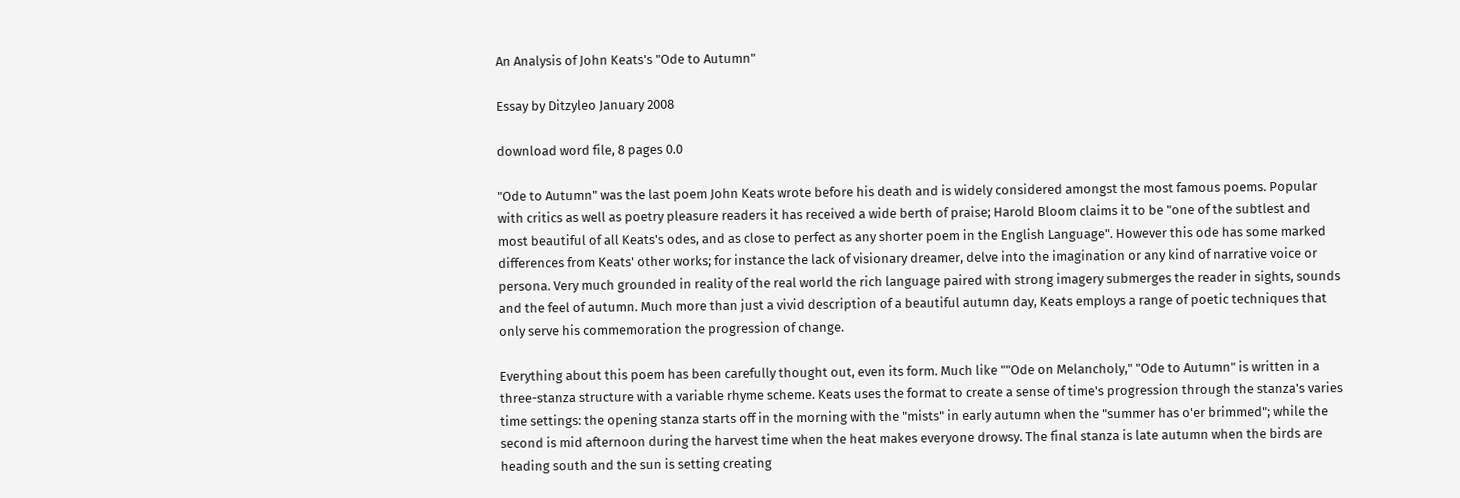An Analysis of John Keats's "Ode to Autumn"

Essay by Ditzyleo January 2008

download word file, 8 pages 0.0

"Ode to Autumn" was the last poem John Keats wrote before his death and is widely considered amongst the most famous poems. Popular with critics as well as poetry pleasure readers it has received a wide berth of praise; Harold Bloom claims it to be "one of the subtlest and most beautiful of all Keats's odes, and as close to perfect as any shorter poem in the English Language". However this ode has some marked differences from Keats' other works; for instance the lack of visionary dreamer, delve into the imagination or any kind of narrative voice or persona. Very much grounded in reality of the real world the rich language paired with strong imagery submerges the reader in sights, sounds and the feel of autumn. Much more than just a vivid description of a beautiful autumn day, Keats employs a range of poetic techniques that only serve his commemoration the progression of change.

Everything about this poem has been carefully thought out, even its form. Much like ""Ode on Melancholy," "Ode to Autumn" is written in a three-stanza structure with a variable rhyme scheme. Keats uses the format to create a sense of time's progression through the stanza's varies time settings: the opening stanza starts off in the morning with the "mists" in early autumn when the "summer has o'er brimmed"; while the second is mid afternoon during the harvest time when the heat makes everyone drowsy. The final stanza is late autumn when the birds are heading south and the sun is setting creating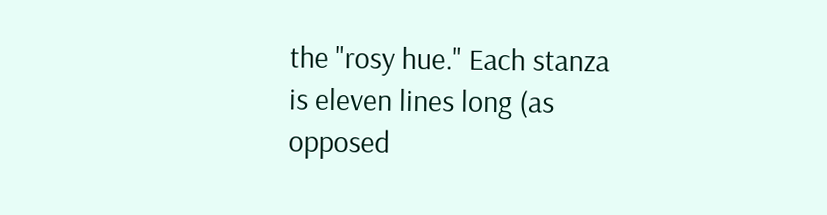the "rosy hue." Each stanza is eleven lines long (as opposed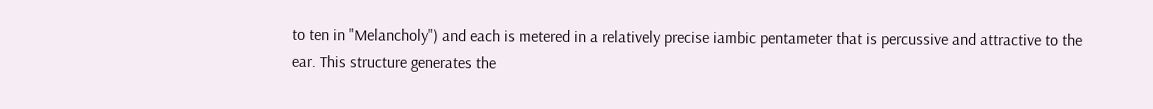to ten in "Melancholy") and each is metered in a relatively precise iambic pentameter that is percussive and attractive to the ear. This structure generates the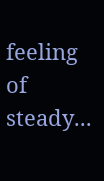feeling of steady...